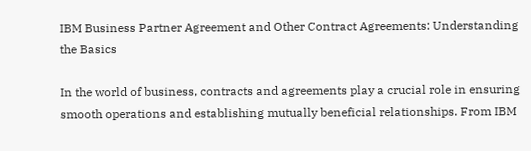IBM Business Partner Agreement and Other Contract Agreements: Understanding the Basics

In the world of business, contracts and agreements play a crucial role in ensuring smooth operations and establishing mutually beneficial relationships. From IBM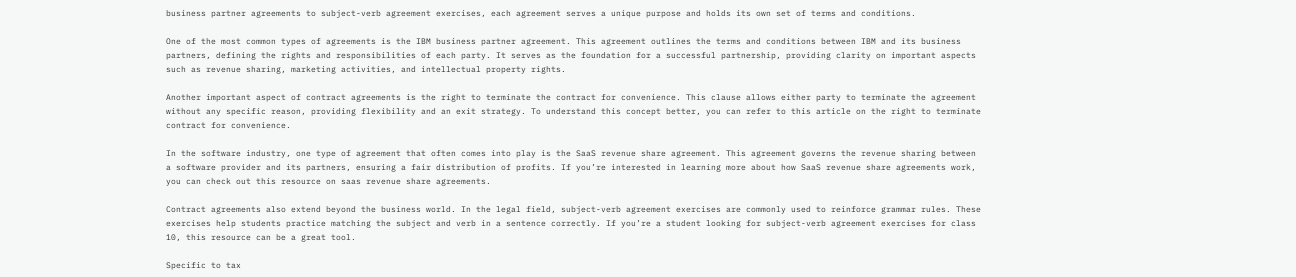business partner agreements to subject-verb agreement exercises, each agreement serves a unique purpose and holds its own set of terms and conditions.

One of the most common types of agreements is the IBM business partner agreement. This agreement outlines the terms and conditions between IBM and its business partners, defining the rights and responsibilities of each party. It serves as the foundation for a successful partnership, providing clarity on important aspects such as revenue sharing, marketing activities, and intellectual property rights.

Another important aspect of contract agreements is the right to terminate the contract for convenience. This clause allows either party to terminate the agreement without any specific reason, providing flexibility and an exit strategy. To understand this concept better, you can refer to this article on the right to terminate contract for convenience.

In the software industry, one type of agreement that often comes into play is the SaaS revenue share agreement. This agreement governs the revenue sharing between a software provider and its partners, ensuring a fair distribution of profits. If you’re interested in learning more about how SaaS revenue share agreements work, you can check out this resource on saas revenue share agreements.

Contract agreements also extend beyond the business world. In the legal field, subject-verb agreement exercises are commonly used to reinforce grammar rules. These exercises help students practice matching the subject and verb in a sentence correctly. If you’re a student looking for subject-verb agreement exercises for class 10, this resource can be a great tool.

Specific to tax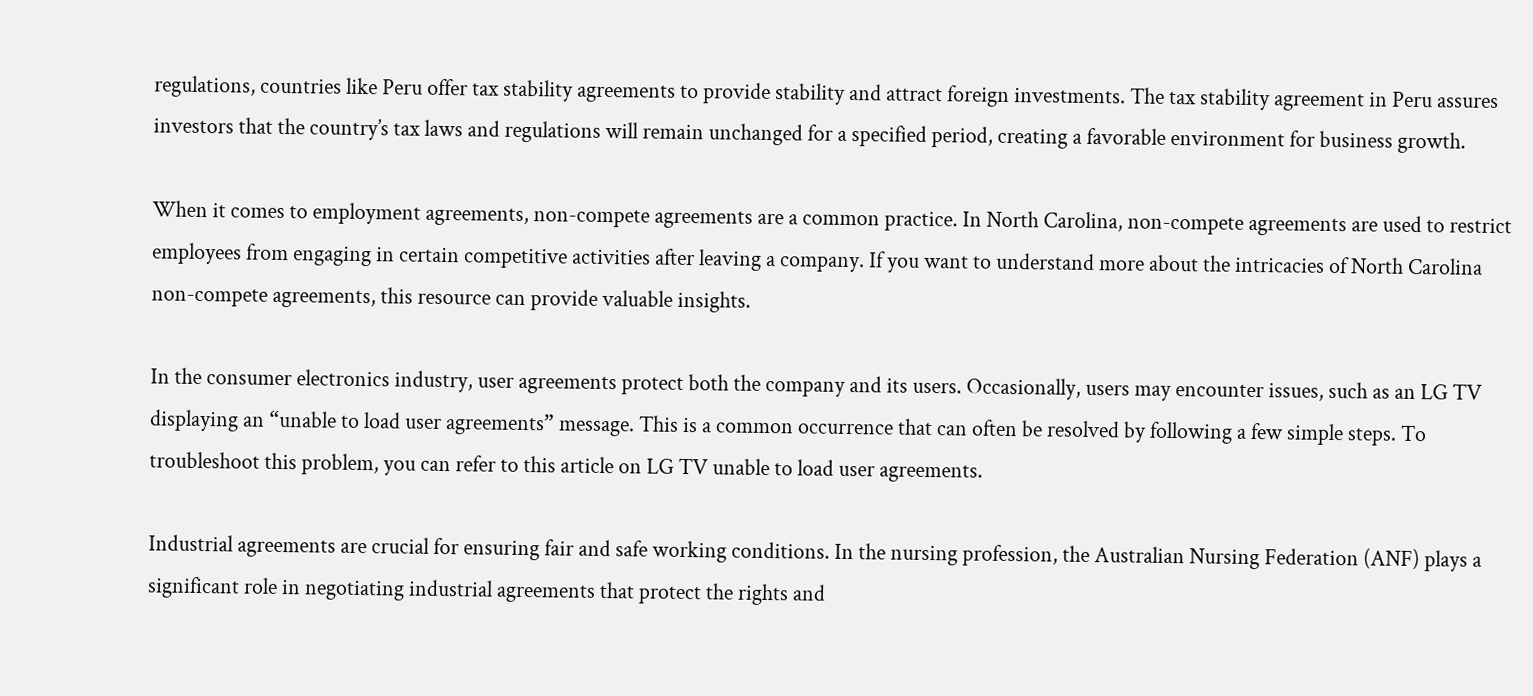regulations, countries like Peru offer tax stability agreements to provide stability and attract foreign investments. The tax stability agreement in Peru assures investors that the country’s tax laws and regulations will remain unchanged for a specified period, creating a favorable environment for business growth.

When it comes to employment agreements, non-compete agreements are a common practice. In North Carolina, non-compete agreements are used to restrict employees from engaging in certain competitive activities after leaving a company. If you want to understand more about the intricacies of North Carolina non-compete agreements, this resource can provide valuable insights.

In the consumer electronics industry, user agreements protect both the company and its users. Occasionally, users may encounter issues, such as an LG TV displaying an “unable to load user agreements” message. This is a common occurrence that can often be resolved by following a few simple steps. To troubleshoot this problem, you can refer to this article on LG TV unable to load user agreements.

Industrial agreements are crucial for ensuring fair and safe working conditions. In the nursing profession, the Australian Nursing Federation (ANF) plays a significant role in negotiating industrial agreements that protect the rights and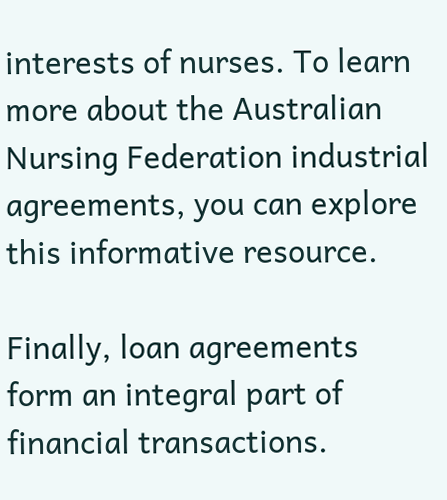interests of nurses. To learn more about the Australian Nursing Federation industrial agreements, you can explore this informative resource.

Finally, loan agreements form an integral part of financial transactions.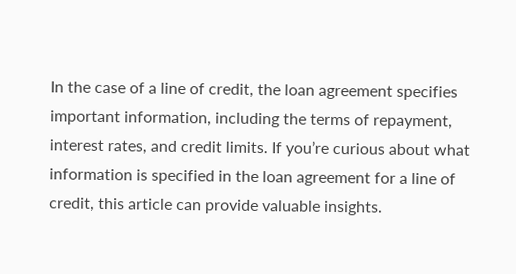In the case of a line of credit, the loan agreement specifies important information, including the terms of repayment, interest rates, and credit limits. If you’re curious about what information is specified in the loan agreement for a line of credit, this article can provide valuable insights.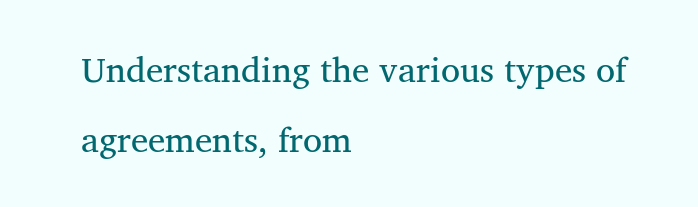Understanding the various types of agreements, from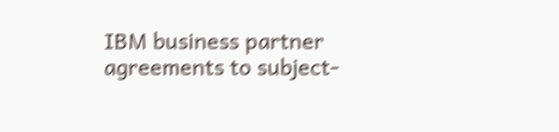IBM business partner agreements to subject-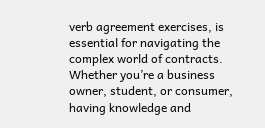verb agreement exercises, is essential for navigating the complex world of contracts. Whether you’re a business owner, student, or consumer, having knowledge and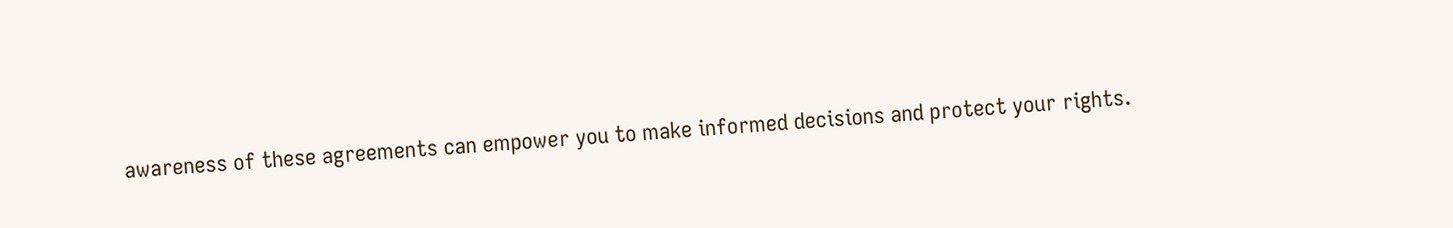awareness of these agreements can empower you to make informed decisions and protect your rights.